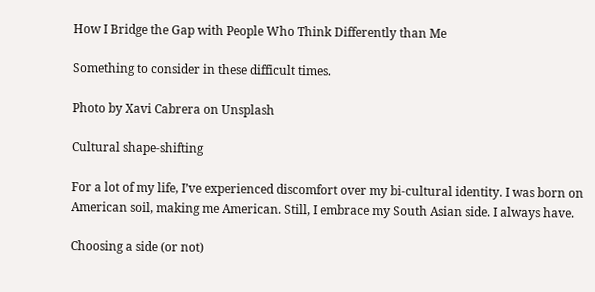How I Bridge the Gap with People Who Think Differently than Me

Something to consider in these difficult times.

Photo by Xavi Cabrera on Unsplash

Cultural shape-shifting

For a lot of my life, I’ve experienced discomfort over my bi-cultural identity. I was born on American soil, making me American. Still, I embrace my South Asian side. I always have.

Choosing a side (or not)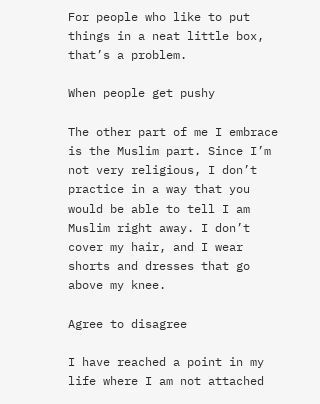For people who like to put things in a neat little box, that’s a problem.

When people get pushy

The other part of me I embrace is the Muslim part. Since I’m not very religious, I don’t practice in a way that you would be able to tell I am Muslim right away. I don’t cover my hair, and I wear shorts and dresses that go above my knee.

Agree to disagree

I have reached a point in my life where I am not attached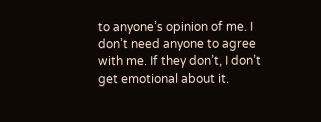to anyone’s opinion of me. I don’t need anyone to agree with me. If they don’t, I don’t get emotional about it.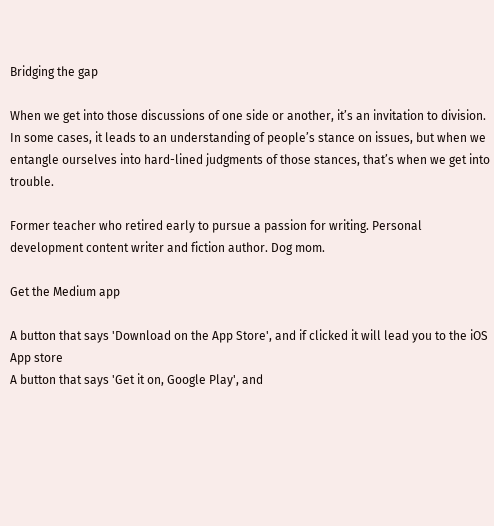Bridging the gap

When we get into those discussions of one side or another, it’s an invitation to division. In some cases, it leads to an understanding of people’s stance on issues, but when we entangle ourselves into hard-lined judgments of those stances, that’s when we get into trouble.

Former teacher who retired early to pursue a passion for writing. Personal development content writer and fiction author. Dog mom.

Get the Medium app

A button that says 'Download on the App Store', and if clicked it will lead you to the iOS App store
A button that says 'Get it on, Google Play', and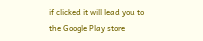if clicked it will lead you to the Google Play store